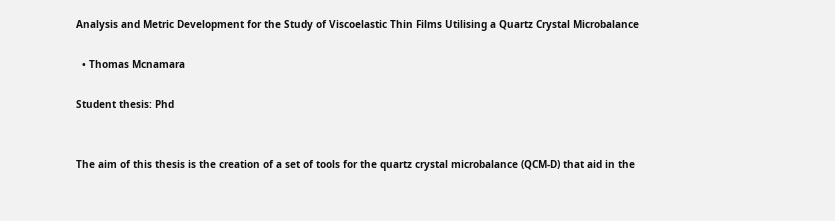Analysis and Metric Development for the Study of Viscoelastic Thin Films Utilising a Quartz Crystal Microbalance

  • Thomas Mcnamara

Student thesis: Phd


The aim of this thesis is the creation of a set of tools for the quartz crystal microbalance (QCM-D) that aid in the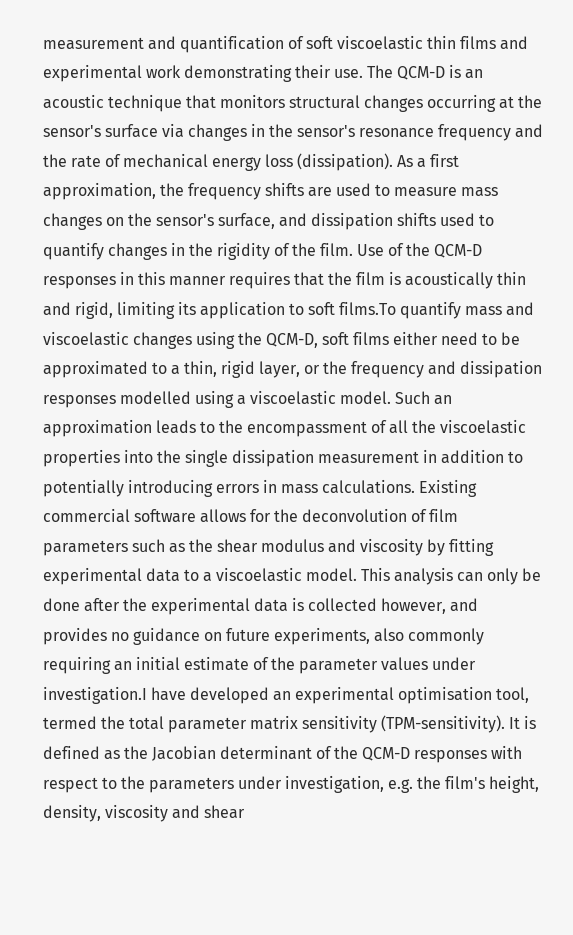measurement and quantification of soft viscoelastic thin films and experimental work demonstrating their use. The QCM-D is an acoustic technique that monitors structural changes occurring at the sensor's surface via changes in the sensor's resonance frequency and the rate of mechanical energy loss (dissipation). As a first approximation, the frequency shifts are used to measure mass changes on the sensor's surface, and dissipation shifts used to quantify changes in the rigidity of the film. Use of the QCM-D responses in this manner requires that the film is acoustically thin and rigid, limiting its application to soft films.To quantify mass and viscoelastic changes using the QCM-D, soft films either need to be approximated to a thin, rigid layer, or the frequency and dissipation responses modelled using a viscoelastic model. Such an approximation leads to the encompassment of all the viscoelastic properties into the single dissipation measurement in addition to potentially introducing errors in mass calculations. Existing commercial software allows for the deconvolution of film parameters such as the shear modulus and viscosity by fitting experimental data to a viscoelastic model. This analysis can only be done after the experimental data is collected however, and provides no guidance on future experiments, also commonly requiring an initial estimate of the parameter values under investigation.I have developed an experimental optimisation tool, termed the total parameter matrix sensitivity (TPM-sensitivity). It is defined as the Jacobian determinant of the QCM-D responses with respect to the parameters under investigation, e.g. the film's height, density, viscosity and shear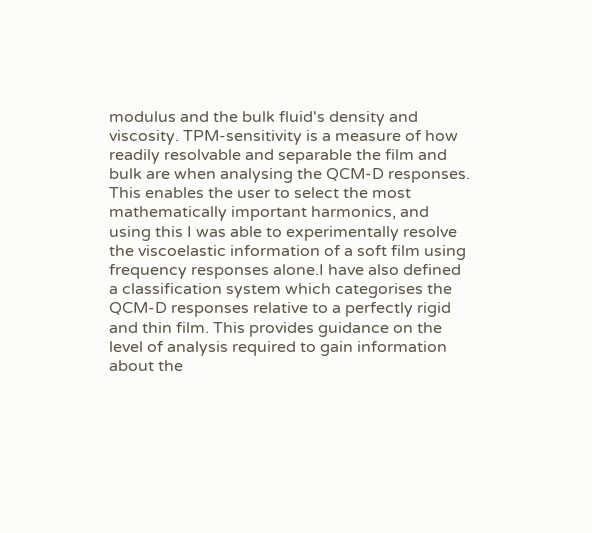modulus and the bulk fluid's density and viscosity. TPM-sensitivity is a measure of how readily resolvable and separable the film and bulk are when analysing the QCM-D responses. This enables the user to select the most mathematically important harmonics, and using this I was able to experimentally resolve the viscoelastic information of a soft film using frequency responses alone.I have also defined a classification system which categorises the QCM-D responses relative to a perfectly rigid and thin film. This provides guidance on the level of analysis required to gain information about the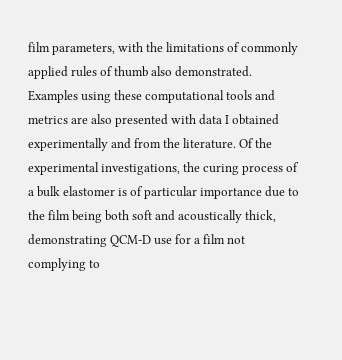film parameters, with the limitations of commonly applied rules of thumb also demonstrated. Examples using these computational tools and metrics are also presented with data I obtained experimentally and from the literature. Of the experimental investigations, the curing process of a bulk elastomer is of particular importance due to the film being both soft and acoustically thick, demonstrating QCM-D use for a film not complying to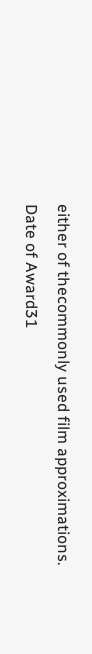either of thecommonly used film approximations.
Date of Award31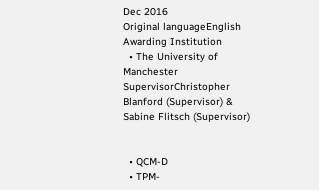Dec 2016
Original languageEnglish
Awarding Institution
  • The University of Manchester
SupervisorChristopher Blanford (Supervisor) & Sabine Flitsch (Supervisor)


  • QCM-D
  • TPM-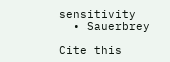sensitivity
  • Sauerbrey

Cite this